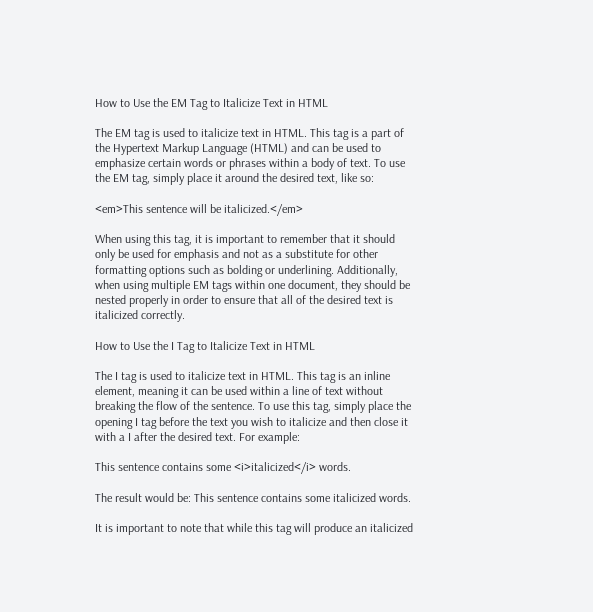How to Use the EM Tag to Italicize Text in HTML

The EM tag is used to italicize text in HTML. This tag is a part of the Hypertext Markup Language (HTML) and can be used to emphasize certain words or phrases within a body of text. To use the EM tag, simply place it around the desired text, like so:

<em>This sentence will be italicized.</em>

When using this tag, it is important to remember that it should only be used for emphasis and not as a substitute for other formatting options such as bolding or underlining. Additionally, when using multiple EM tags within one document, they should be nested properly in order to ensure that all of the desired text is italicized correctly.

How to Use the I Tag to Italicize Text in HTML

The I tag is used to italicize text in HTML. This tag is an inline element, meaning it can be used within a line of text without breaking the flow of the sentence. To use this tag, simply place the opening I tag before the text you wish to italicize and then close it with a I after the desired text. For example:

This sentence contains some <i>italicized</i> words.

The result would be: This sentence contains some italicized words.

It is important to note that while this tag will produce an italicized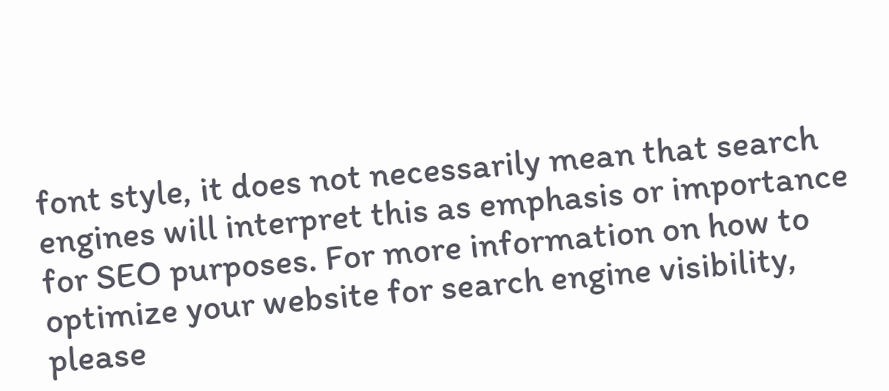font style, it does not necessarily mean that search engines will interpret this as emphasis or importance for SEO purposes. For more information on how to optimize your website for search engine visibility, please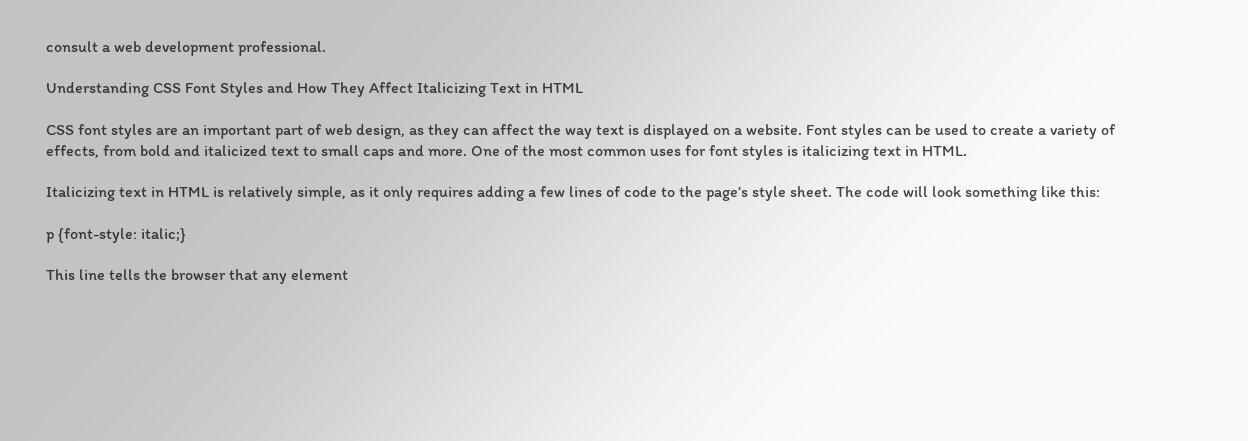consult a web development professional.

Understanding CSS Font Styles and How They Affect Italicizing Text in HTML

CSS font styles are an important part of web design, as they can affect the way text is displayed on a website. Font styles can be used to create a variety of effects, from bold and italicized text to small caps and more. One of the most common uses for font styles is italicizing text in HTML.

Italicizing text in HTML is relatively simple, as it only requires adding a few lines of code to the page’s style sheet. The code will look something like this:

p {font-style: italic;}

This line tells the browser that any element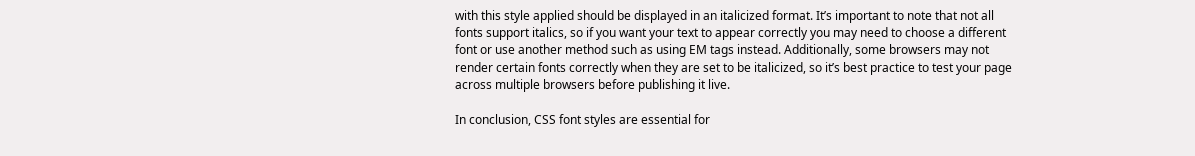with this style applied should be displayed in an italicized format. It’s important to note that not all fonts support italics, so if you want your text to appear correctly you may need to choose a different font or use another method such as using EM tags instead. Additionally, some browsers may not render certain fonts correctly when they are set to be italicized, so it’s best practice to test your page across multiple browsers before publishing it live.

In conclusion, CSS font styles are essential for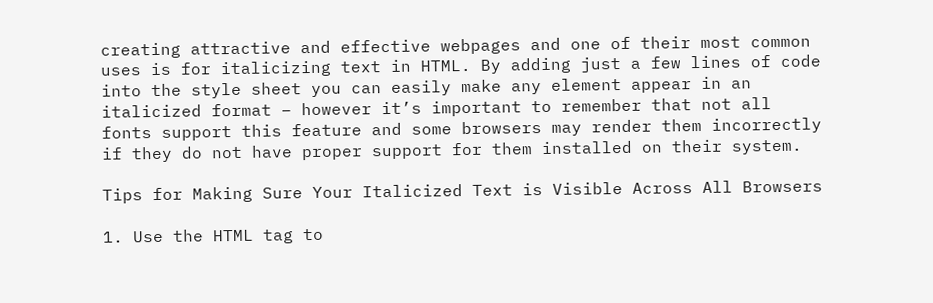creating attractive and effective webpages and one of their most common uses is for italicizing text in HTML. By adding just a few lines of code into the style sheet you can easily make any element appear in an italicized format – however it’s important to remember that not all fonts support this feature and some browsers may render them incorrectly if they do not have proper support for them installed on their system.

Tips for Making Sure Your Italicized Text is Visible Across All Browsers

1. Use the HTML tag to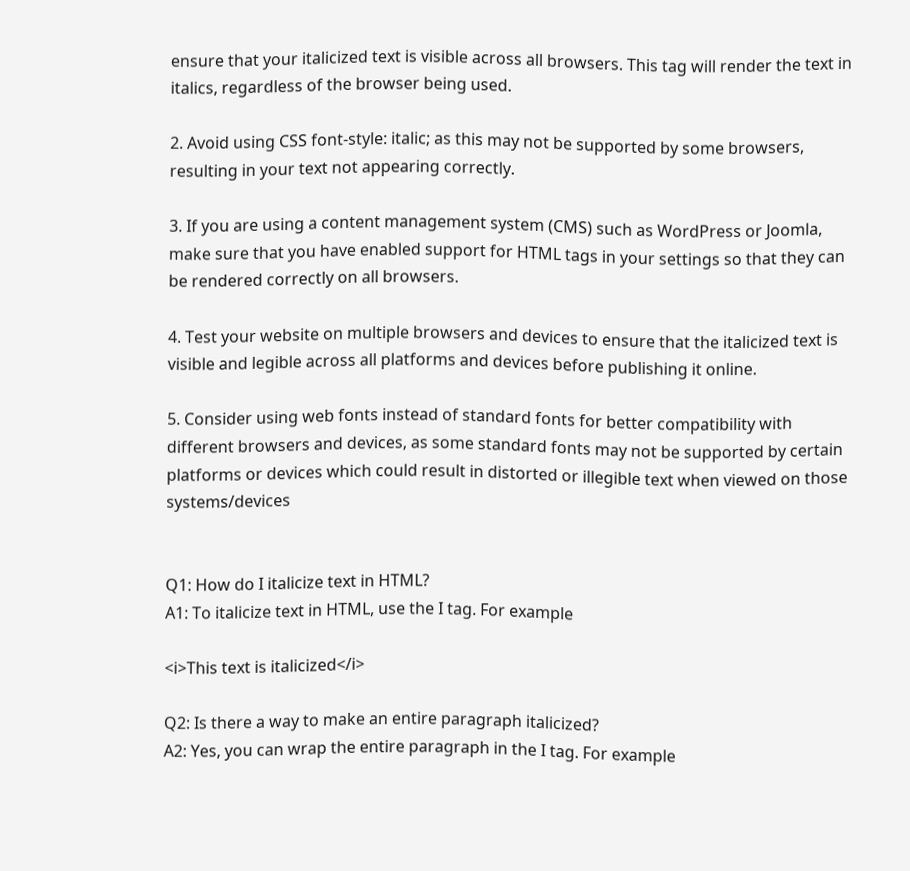ensure that your italicized text is visible across all browsers. This tag will render the text in italics, regardless of the browser being used.

2. Avoid using CSS font-style: italic; as this may not be supported by some browsers, resulting in your text not appearing correctly.

3. If you are using a content management system (CMS) such as WordPress or Joomla, make sure that you have enabled support for HTML tags in your settings so that they can be rendered correctly on all browsers.

4. Test your website on multiple browsers and devices to ensure that the italicized text is visible and legible across all platforms and devices before publishing it online.

5. Consider using web fonts instead of standard fonts for better compatibility with different browsers and devices, as some standard fonts may not be supported by certain platforms or devices which could result in distorted or illegible text when viewed on those systems/devices


Q1: How do I italicize text in HTML?
A1: To italicize text in HTML, use the I tag. For example

<i>This text is italicized</i>

Q2: Is there a way to make an entire paragraph italicized?
A2: Yes, you can wrap the entire paragraph in the I tag. For example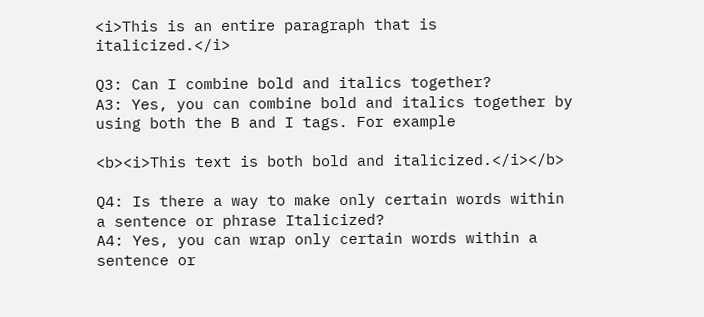<i>This is an entire paragraph that is italicized.</i>

Q3: Can I combine bold and italics together?
A3: Yes, you can combine bold and italics together by using both the B and I tags. For example

<b><i>This text is both bold and italicized.</i></b>

Q4: Is there a way to make only certain words within a sentence or phrase Italicized?
A4: Yes, you can wrap only certain words within a sentence or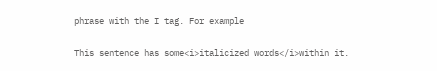phrase with the I tag. For example

This sentence has some<i>italicized words</i>within it.